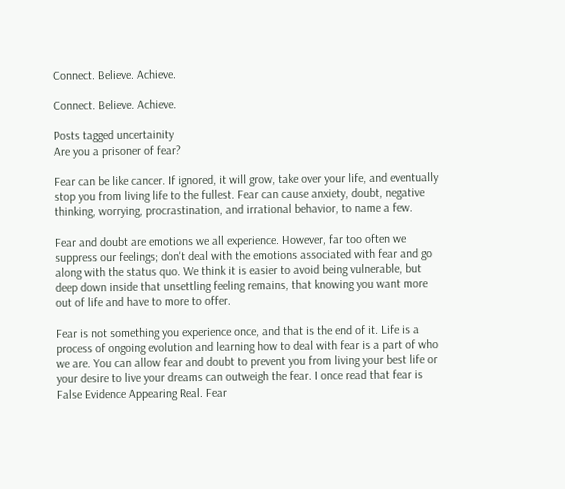Connect. Believe. Achieve.

Connect. Believe. Achieve.

Posts tagged uncertainity
Are you a prisoner of fear?

Fear can be like cancer. If ignored, it will grow, take over your life, and eventually stop you from living life to the fullest. Fear can cause anxiety, doubt, negative thinking, worrying, procrastination, and irrational behavior, to name a few.

Fear and doubt are emotions we all experience. However, far too often we suppress our feelings; don't deal with the emotions associated with fear and go along with the status quo. We think it is easier to avoid being vulnerable, but deep down inside that unsettling feeling remains, that knowing you want more out of life and have to more to offer.

Fear is not something you experience once, and that is the end of it. Life is a process of ongoing evolution and learning how to deal with fear is a part of who we are. You can allow fear and doubt to prevent you from living your best life or your desire to live your dreams can outweigh the fear. I once read that fear is False Evidence Appearing Real. Fear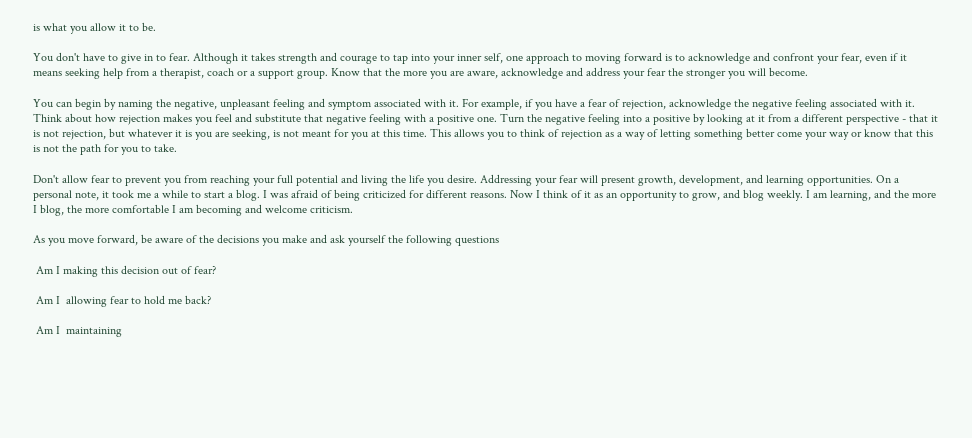is what you allow it to be.

You don't have to give in to fear. Although it takes strength and courage to tap into your inner self, one approach to moving forward is to acknowledge and confront your fear, even if it means seeking help from a therapist, coach or a support group. Know that the more you are aware, acknowledge and address your fear the stronger you will become.

You can begin by naming the negative, unpleasant feeling and symptom associated with it. For example, if you have a fear of rejection, acknowledge the negative feeling associated with it. Think about how rejection makes you feel and substitute that negative feeling with a positive one. Turn the negative feeling into a positive by looking at it from a different perspective - that it is not rejection, but whatever it is you are seeking, is not meant for you at this time. This allows you to think of rejection as a way of letting something better come your way or know that this is not the path for you to take.

Don't allow fear to prevent you from reaching your full potential and living the life you desire. Addressing your fear will present growth, development, and learning opportunities. On a personal note, it took me a while to start a blog. I was afraid of being criticized for different reasons. Now I think of it as an opportunity to grow, and blog weekly. I am learning, and the more I blog, the more comfortable I am becoming and welcome criticism.

As you move forward, be aware of the decisions you make and ask yourself the following questions

 Am I making this decision out of fear?

 Am I  allowing fear to hold me back?

 Am I  maintaining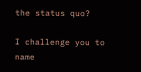the status quo?

I challenge you to name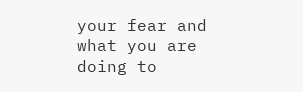your fear and what you are doing to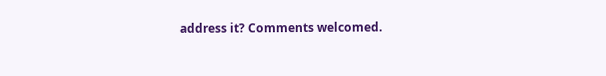address it? Comments welcomed.